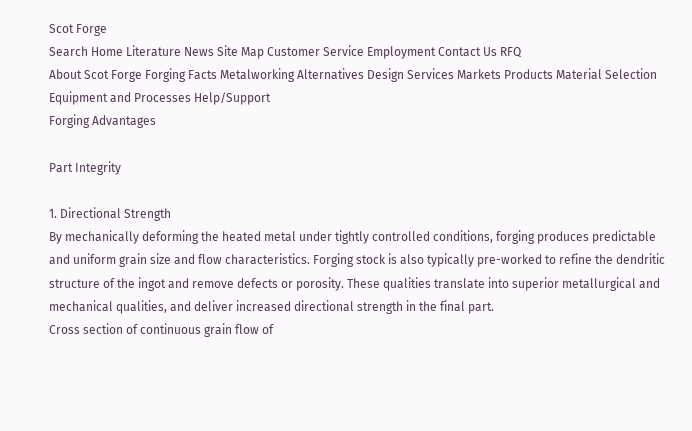Scot Forge
Search Home Literature News Site Map Customer Service Employment Contact Us RFQ
About Scot Forge Forging Facts Metalworking Alternatives Design Services Markets Products Material Selection Equipment and Processes Help/Support
Forging Advantages

Part Integrity

1. Directional Strength
By mechanically deforming the heated metal under tightly controlled conditions, forging produces predictable and uniform grain size and flow characteristics. Forging stock is also typically pre-worked to refine the dendritic structure of the ingot and remove defects or porosity. These qualities translate into superior metallurgical and mechanical qualities, and deliver increased directional strength in the final part.
Cross section of continuous grain flow of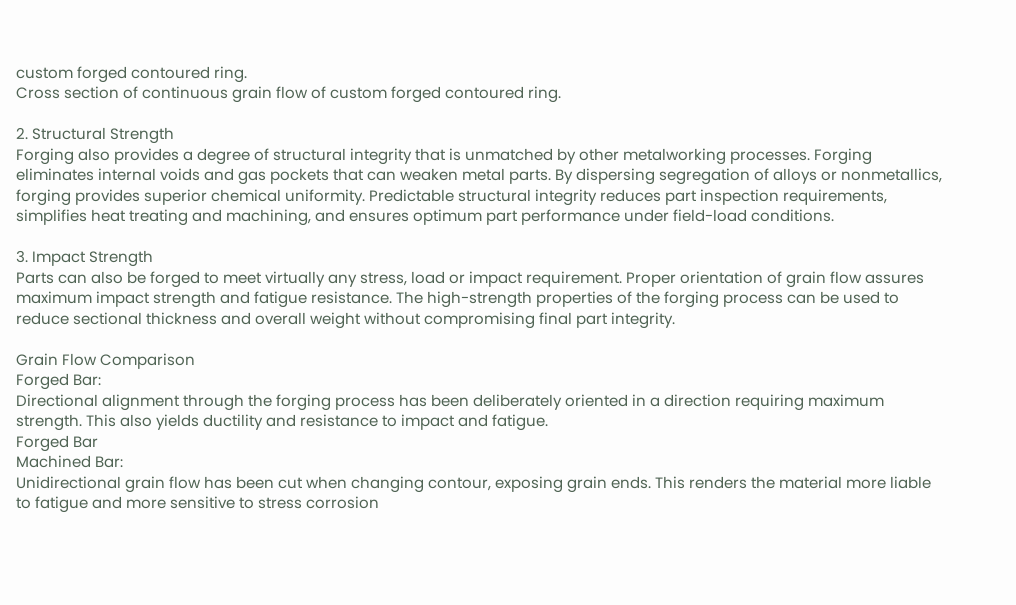custom forged contoured ring.
Cross section of continuous grain flow of custom forged contoured ring.

2. Structural Strength
Forging also provides a degree of structural integrity that is unmatched by other metalworking processes. Forging eliminates internal voids and gas pockets that can weaken metal parts. By dispersing segregation of alloys or nonmetallics, forging provides superior chemical uniformity. Predictable structural integrity reduces part inspection requirements, simplifies heat treating and machining, and ensures optimum part performance under field-load conditions.

3. Impact Strength
Parts can also be forged to meet virtually any stress, load or impact requirement. Proper orientation of grain flow assures maximum impact strength and fatigue resistance. The high-strength properties of the forging process can be used to reduce sectional thickness and overall weight without compromising final part integrity.

Grain Flow Comparison
Forged Bar:
Directional alignment through the forging process has been deliberately oriented in a direction requiring maximum strength. This also yields ductility and resistance to impact and fatigue.
Forged Bar
Machined Bar:
Unidirectional grain flow has been cut when changing contour, exposing grain ends. This renders the material more liable to fatigue and more sensitive to stress corrosion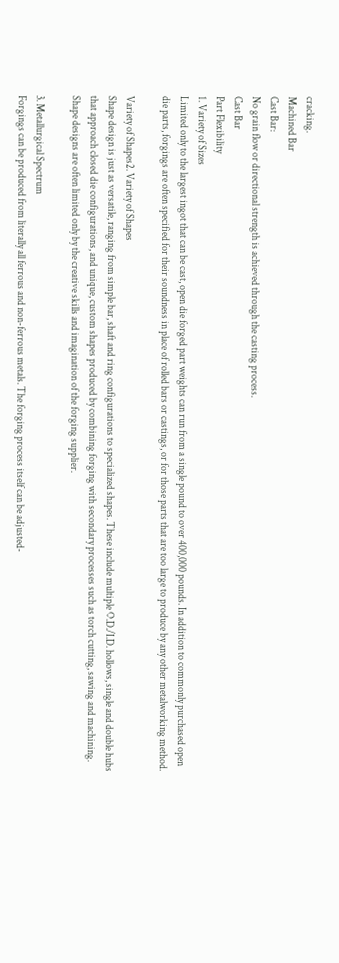cracking.
Machined Bar
Cast Bar:
No grain flow or directional strength is achieved through the casting process.
Cast Bar
Part Flexibility
1. Variety of Sizes
Limited only to the largest ingot that can be cast, open die forged part weights can run from a single pound to over 400,000 pounds. In addition to commonly purchased open die parts, forgings are often specified for their soundness in place of rolled bars or castings, or for those parts that are too large to produce by any other metalworking method.

Variety of Shapes2. Variety of Shapes
Shape design is just as versatile, ranging from simple bar, shaft and ring configurations to specialized shapes. These include multiple O.D./I.D. hollows, single and double hubs that approach closed die configurations, and unique, custom shapes produced by combining forging with secondary processes such as torch cutting, sawing and machining. Shape designs are often limited only by the creative skills and imagination of the forging supplier.

3. Metallurgical Spectrum
Forgings can be produced from literally all ferrous and non-ferrous metals. The forging process itself can be adjusted-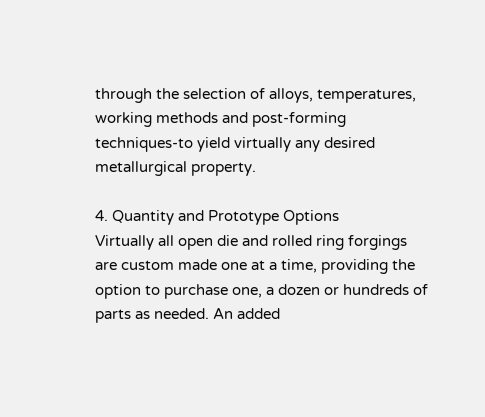through the selection of alloys, temperatures, working methods and post-forming techniques-to yield virtually any desired metallurgical property.

4. Quantity and Prototype Options
Virtually all open die and rolled ring forgings are custom made one at a time, providing the option to purchase one, a dozen or hundreds of parts as needed. An added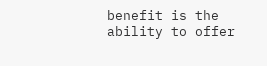benefit is the ability to offer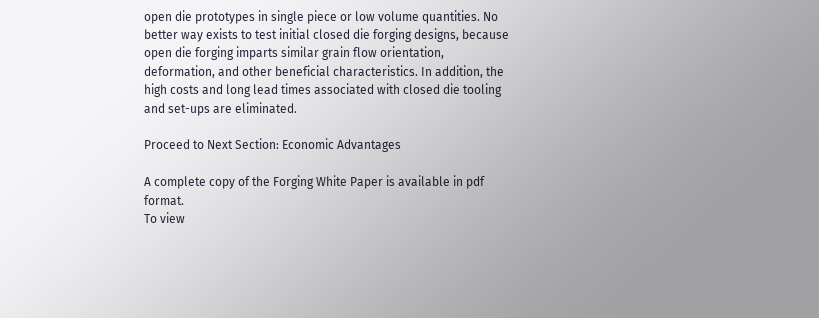open die prototypes in single piece or low volume quantities. No better way exists to test initial closed die forging designs, because open die forging imparts similar grain flow orientation, deformation, and other beneficial characteristics. In addition, the high costs and long lead times associated with closed die tooling and set-ups are eliminated.

Proceed to Next Section: Economic Advantages

A complete copy of the Forging White Paper is available in pdf format.
To view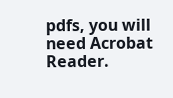pdfs, you will need Acrobat Reader.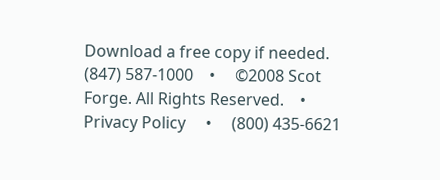Download a free copy if needed.
(847) 587-1000    •     ©2008 Scot Forge. All Rights Reserved.    •    Privacy Policy     •     (800) 435-6621